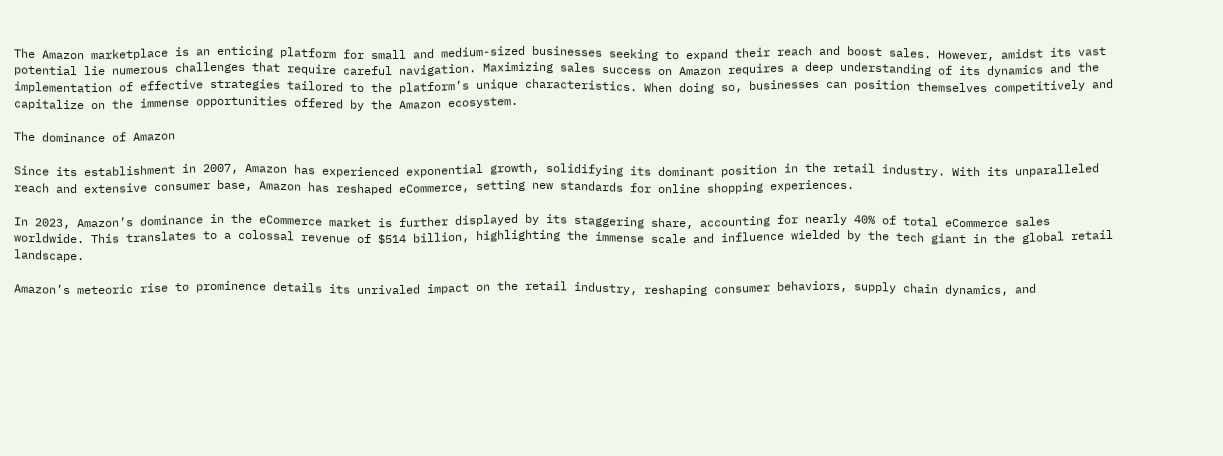The Amazon marketplace is an enticing platform for small and medium-sized businesses seeking to expand their reach and boost sales. However, amidst its vast potential lie numerous challenges that require careful navigation. Maximizing sales success on Amazon requires a deep understanding of its dynamics and the implementation of effective strategies tailored to the platform’s unique characteristics. When doing so, businesses can position themselves competitively and capitalize on the immense opportunities offered by the Amazon ecosystem.

The dominance of Amazon

Since its establishment in 2007, Amazon has experienced exponential growth, solidifying its dominant position in the retail industry. With its unparalleled reach and extensive consumer base, Amazon has reshaped eCommerce, setting new standards for online shopping experiences.

In 2023, Amazon’s dominance in the eCommerce market is further displayed by its staggering share, accounting for nearly 40% of total eCommerce sales worldwide. This translates to a colossal revenue of $514 billion, highlighting the immense scale and influence wielded by the tech giant in the global retail landscape.

Amazon’s meteoric rise to prominence details its unrivaled impact on the retail industry, reshaping consumer behaviors, supply chain dynamics, and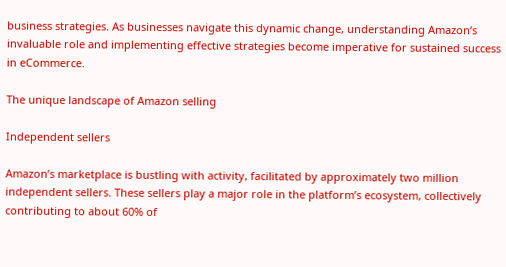business strategies. As businesses navigate this dynamic change, understanding Amazon’s invaluable role and implementing effective strategies become imperative for sustained success in eCommerce.

The unique landscape of Amazon selling

Independent sellers

Amazon’s marketplace is bustling with activity, facilitated by approximately two million independent sellers. These sellers play a major role in the platform’s ecosystem, collectively contributing to about 60% of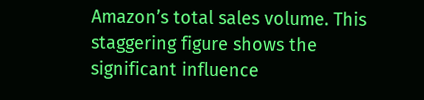Amazon’s total sales volume. This staggering figure shows the significant influence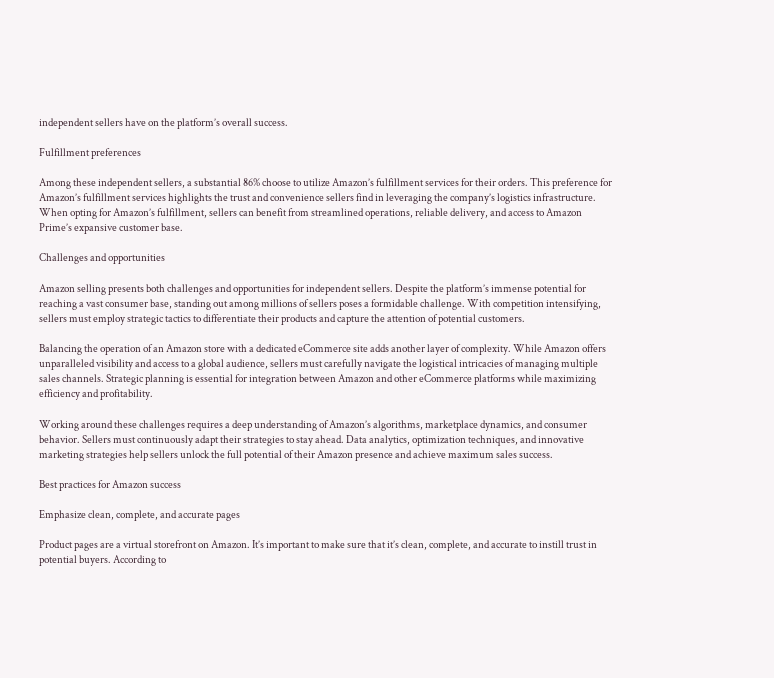independent sellers have on the platform’s overall success.

Fulfillment preferences

Among these independent sellers, a substantial 86% choose to utilize Amazon’s fulfillment services for their orders. This preference for Amazon’s fulfillment services highlights the trust and convenience sellers find in leveraging the company’s logistics infrastructure. When opting for Amazon’s fulfillment, sellers can benefit from streamlined operations, reliable delivery, and access to Amazon Prime’s expansive customer base.

Challenges and opportunities

Amazon selling presents both challenges and opportunities for independent sellers. Despite the platform’s immense potential for reaching a vast consumer base, standing out among millions of sellers poses a formidable challenge. With competition intensifying, sellers must employ strategic tactics to differentiate their products and capture the attention of potential customers.

Balancing the operation of an Amazon store with a dedicated eCommerce site adds another layer of complexity. While Amazon offers unparalleled visibility and access to a global audience, sellers must carefully navigate the logistical intricacies of managing multiple sales channels. Strategic planning is essential for integration between Amazon and other eCommerce platforms while maximizing efficiency and profitability.

Working around these challenges requires a deep understanding of Amazon’s algorithms, marketplace dynamics, and consumer behavior. Sellers must continuously adapt their strategies to stay ahead. Data analytics, optimization techniques, and innovative marketing strategies help sellers unlock the full potential of their Amazon presence and achieve maximum sales success.

Best practices for Amazon success

Emphasize clean, complete, and accurate pages

Product pages are a virtual storefront on Amazon. It’s important to make sure that it’s clean, complete, and accurate to instill trust in potential buyers. According to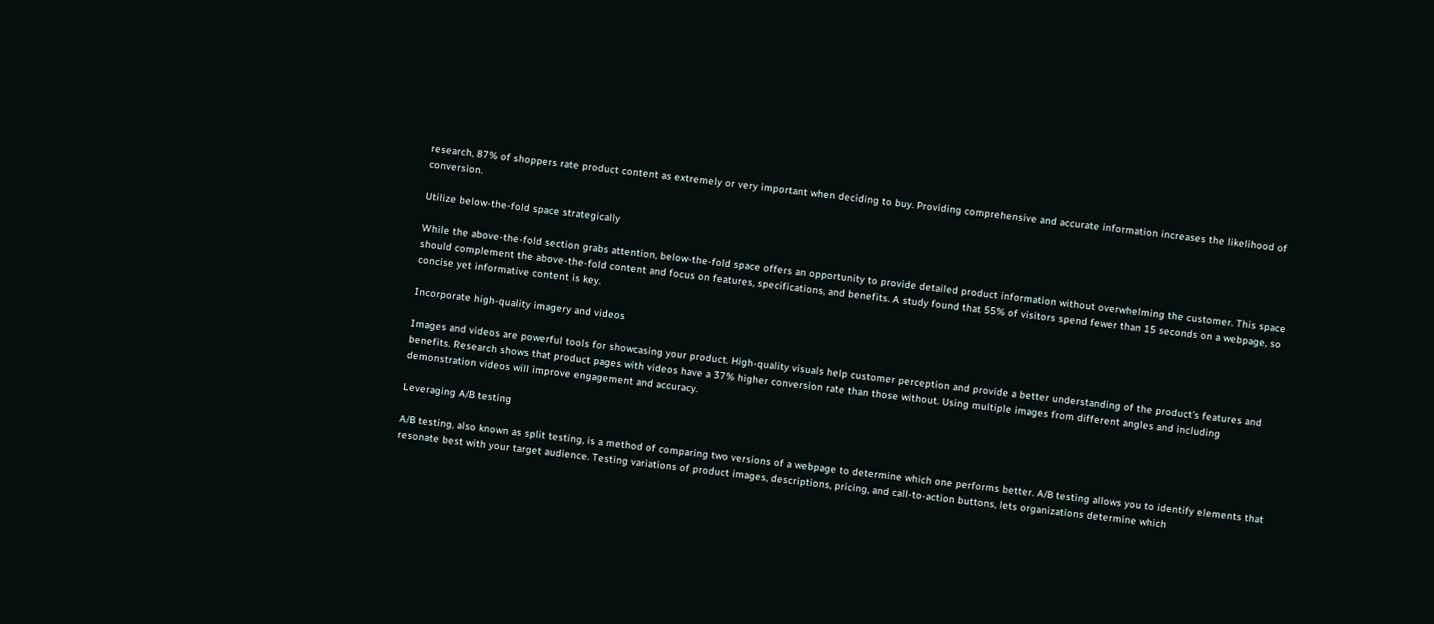research, 87% of shoppers rate product content as extremely or very important when deciding to buy. Providing comprehensive and accurate information increases the likelihood of conversion.

Utilize below-the-fold space strategically

While the above-the-fold section grabs attention, below-the-fold space offers an opportunity to provide detailed product information without overwhelming the customer. This space should complement the above-the-fold content and focus on features, specifications, and benefits. A study found that 55% of visitors spend fewer than 15 seconds on a webpage, so concise yet informative content is key.

Incorporate high-quality imagery and videos

Images and videos are powerful tools for showcasing your product. High-quality visuals help customer perception and provide a better understanding of the product’s features and benefits. Research shows that product pages with videos have a 37% higher conversion rate than those without. Using multiple images from different angles and including demonstration videos will improve engagement and accuracy.

Leveraging A/B testing

A/B testing, also known as split testing, is a method of comparing two versions of a webpage to determine which one performs better. A/B testing allows you to identify elements that resonate best with your target audience. Testing variations of product images, descriptions, pricing, and call-to-action buttons, lets organizations determine which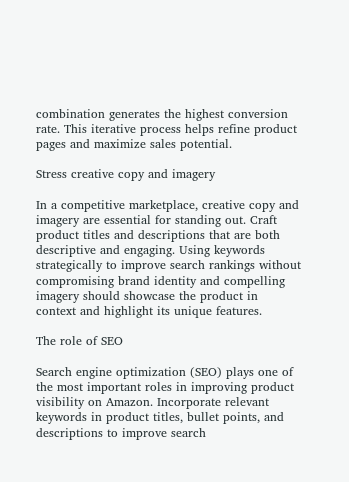combination generates the highest conversion rate. This iterative process helps refine product pages and maximize sales potential.

Stress creative copy and imagery

In a competitive marketplace, creative copy and imagery are essential for standing out. Craft product titles and descriptions that are both descriptive and engaging. Using keywords strategically to improve search rankings without compromising brand identity and compelling imagery should showcase the product in context and highlight its unique features.

The role of SEO

Search engine optimization (SEO) plays one of the most important roles in improving product visibility on Amazon. Incorporate relevant keywords in product titles, bullet points, and descriptions to improve search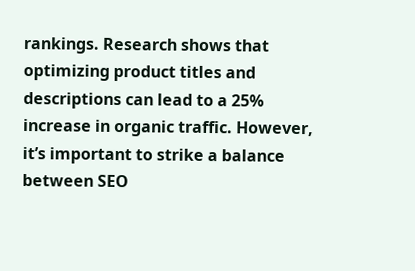rankings. Research shows that optimizing product titles and descriptions can lead to a 25% increase in organic traffic. However, it’s important to strike a balance between SEO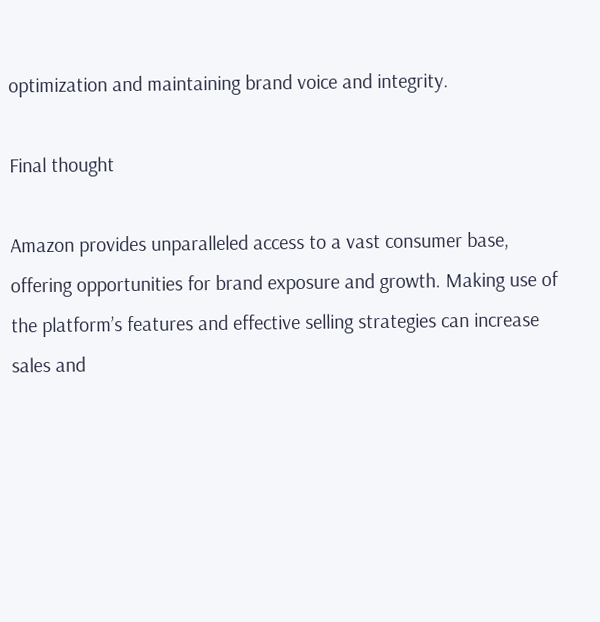optimization and maintaining brand voice and integrity.

Final thought

Amazon provides unparalleled access to a vast consumer base, offering opportunities for brand exposure and growth. Making use of the platform’s features and effective selling strategies can increase sales and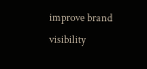improve brand visibility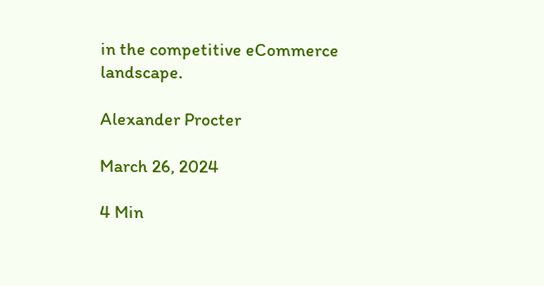in the competitive eCommerce landscape.

Alexander Procter

March 26, 2024

4 Min